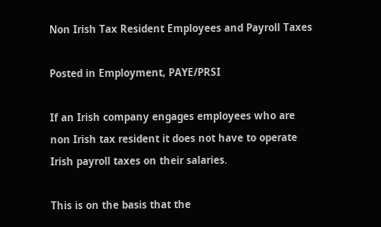Non Irish Tax Resident Employees and Payroll Taxes

Posted in Employment, PAYE/PRSI

If an Irish company engages employees who are non Irish tax resident it does not have to operate Irish payroll taxes on their salaries.

This is on the basis that the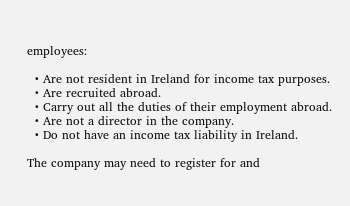employees:

  • Are not resident in Ireland for income tax purposes.
  • Are recruited abroad.
  • Carry out all the duties of their employment abroad.
  • Are not a director in the company.
  • Do not have an income tax liability in Ireland.

The company may need to register for and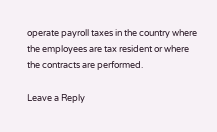operate payroll taxes in the country where the employees are tax resident or where the contracts are performed.

Leave a Reply